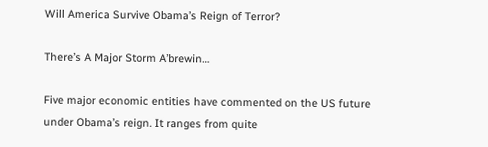Will America Survive Obama’s Reign of Terror?

There’s A Major Storm A’brewin…

Five major economic entities have commented on the US future under Obama’s reign. It ranges from quite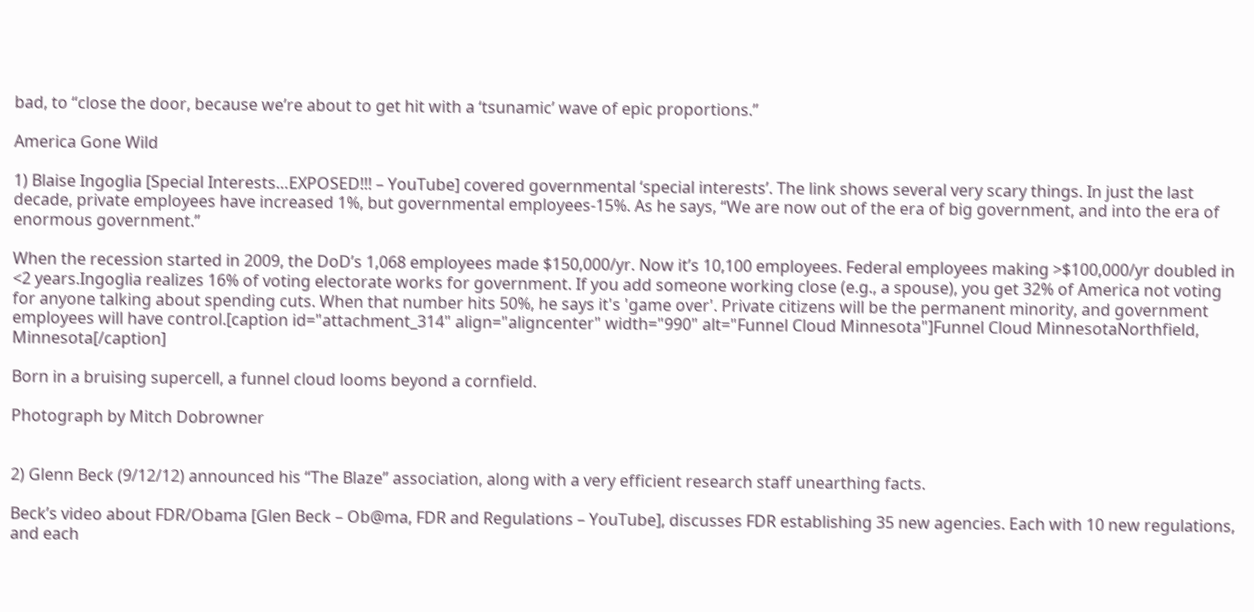bad, to “close the door, because we’re about to get hit with a ‘tsunamic’ wave of epic proportions.”

America Gone Wild

1) Blaise Ingoglia [Special Interests…EXPOSED!!! – YouTube] covered governmental ‘special interests’. The link shows several very scary things. In just the last decade, private employees have increased 1%, but governmental employees-15%. As he says, “We are now out of the era of big government, and into the era of enormous government.”

When the recession started in 2009, the DoD’s 1,068 employees made $150,000/yr. Now it’s 10,100 employees. Federal employees making >$100,000/yr doubled in <2 years.Ingoglia realizes 16% of voting electorate works for government. If you add someone working close (e.g., a spouse), you get 32% of America not voting for anyone talking about spending cuts. When that number hits 50%, he says it's 'game over'. Private citizens will be the permanent minority, and government employees will have control.[caption id="attachment_314" align="aligncenter" width="990" alt="Funnel Cloud Minnesota"]Funnel Cloud MinnesotaNorthfield, Minnesota[/caption]

Born in a bruising supercell, a funnel cloud looms beyond a cornfield.

Photograph by Mitch Dobrowner


2) Glenn Beck (9/12/12) announced his “The Blaze” association, along with a very efficient research staff unearthing facts.

Beck’s video about FDR/Obama [Glen Beck – Ob@ma, FDR and Regulations – YouTube], discusses FDR establishing 35 new agencies. Each with 10 new regulations, and each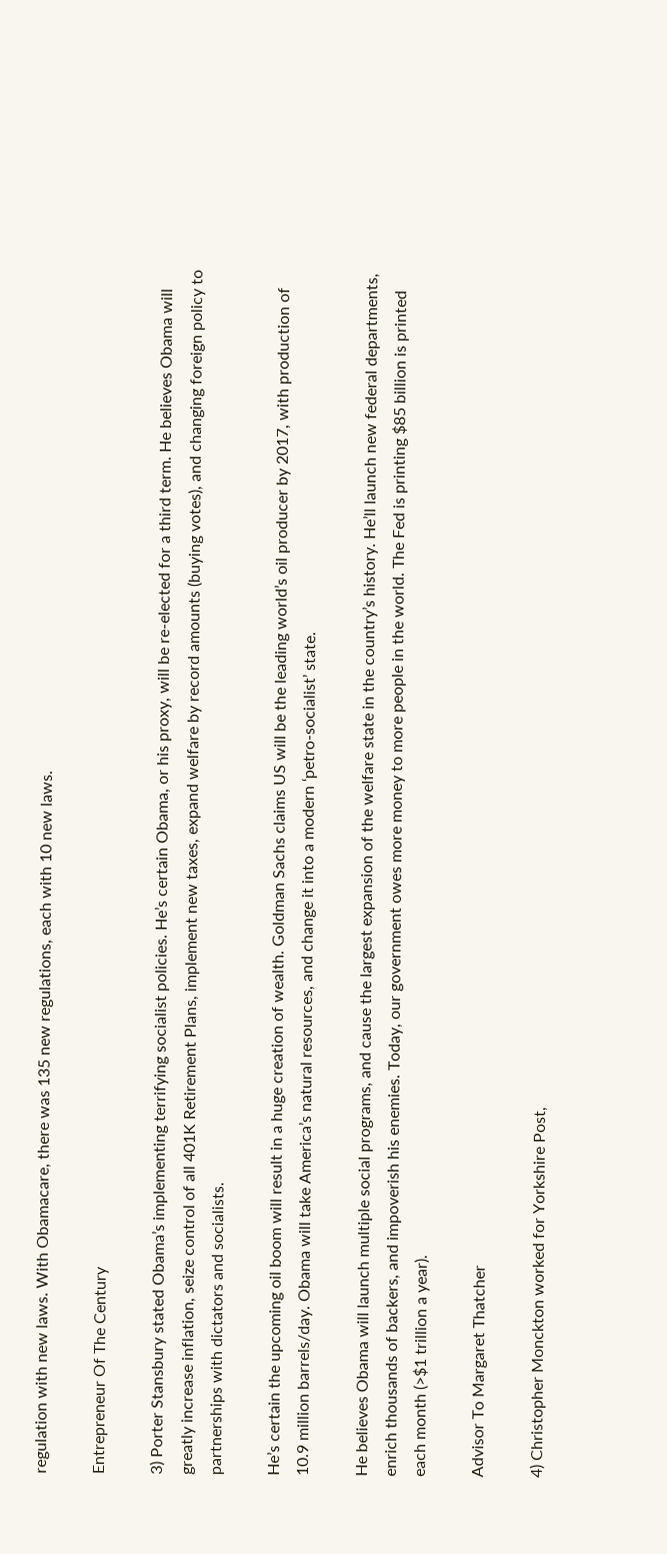regulation with new laws. With Obamacare, there was 135 new regulations, each with 10 new laws.

Entrepreneur Of The Century

3) Porter Stansbury stated Obama’s implementing terrifying socialist policies. He’s certain Obama, or his proxy, will be re-elected for a third term. He believes Obama will greatly increase inflation, seize control of all 401K Retirement Plans, implement new taxes, expand welfare by record amounts (buying votes), and changing foreign policy to partnerships with dictators and socialists.

He’s certain the upcoming oil boom will result in a huge creation of wealth. Goldman Sachs claims US will be the leading world’s oil producer by 2017, with production of 10.9 million barrels/day. Obama will take America’s natural resources, and change it into a modern ‘petro-socialist’ state.

He believes Obama will launch multiple social programs, and cause the largest expansion of the welfare state in the country’s history. He’ll launch new federal departments, enrich thousands of backers, and impoverish his enemies. Today, our government owes more money to more people in the world. The Fed is printing $85 billion is printed each month (>$1 trillion a year).

Advisor To Margaret Thatcher

4) Christopher Monckton worked for Yorkshire Post,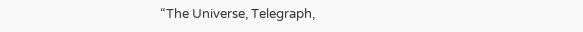“The Universe, Telegraph,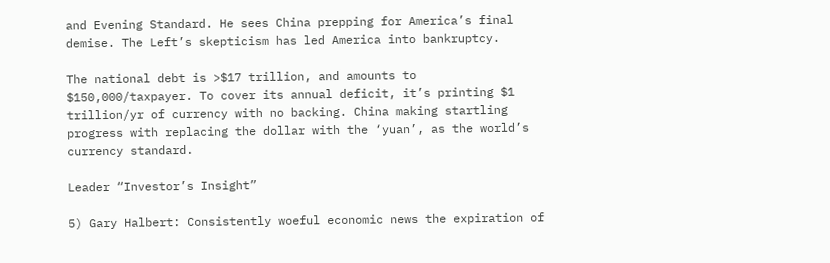and Evening Standard. He sees China prepping for America’s final demise. The Left’s skepticism has led America into bankruptcy.

The national debt is >$17 trillion, and amounts to $150,000/taxpayer. To cover its annual deficit, it’s printing $1 trillion/yr of currency with no backing. China making startling progress with replacing the dollar with the ‘yuan’, as the world’s currency standard.

Leader “Investor’s Insight”

5) Gary Halbert: Consistently woeful economic news the expiration of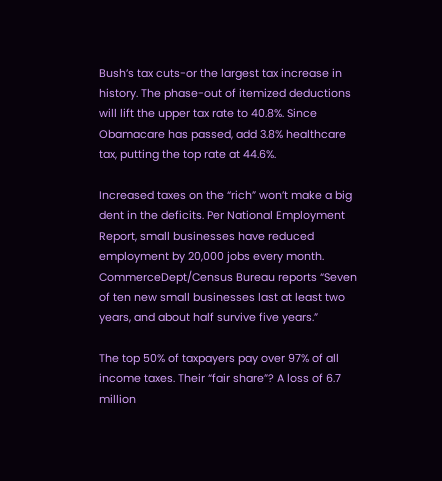Bush’s tax cuts-or the largest tax increase in history. The phase-out of itemized deductions will lift the upper tax rate to 40.8%. Since Obamacare has passed, add 3.8% healthcare tax, putting the top rate at 44.6%.

Increased taxes on the “rich” won’t make a big dent in the deficits. Per National Employment Report, small businesses have reduced employment by 20,000 jobs every month. CommerceDept/Census Bureau reports “Seven of ten new small businesses last at least two years, and about half survive five years.”

The top 50% of taxpayers pay over 97% of all income taxes. Their “fair share”? A loss of 6.7 million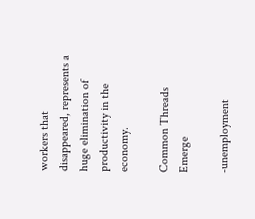workers that disappeared, represents a huge elimination of productivity in the economy.

Common Threads Emerge

-unemployment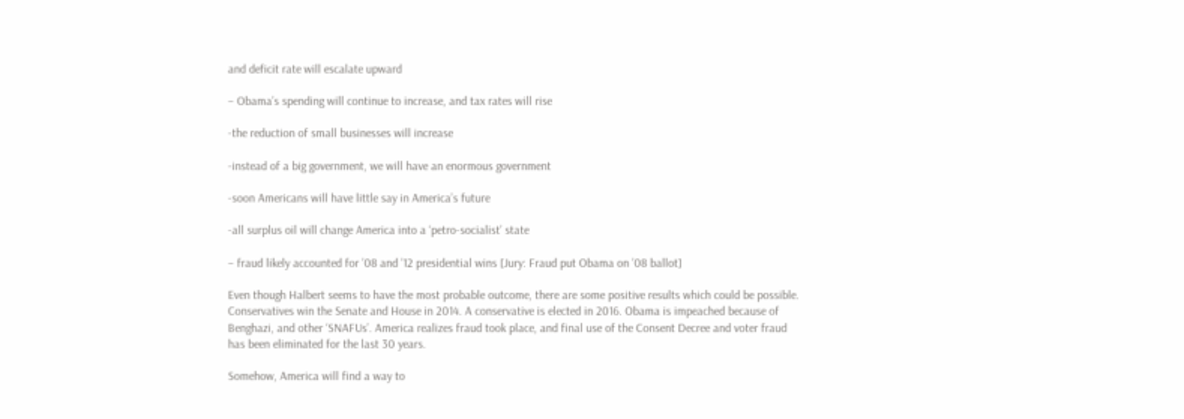and deficit rate will escalate upward

– Obama’s spending will continue to increase, and tax rates will rise

-the reduction of small businesses will increase

-instead of a big government, we will have an enormous government

-soon Americans will have little say in America’s future

-all surplus oil will change America into a ‘petro-socialist’ state

– fraud likely accounted for ’08 and ’12 presidential wins [Jury: Fraud put Obama on ’08 ballot]

Even though Halbert seems to have the most probable outcome, there are some positive results which could be possible. Conservatives win the Senate and House in 2014. A conservative is elected in 2016. Obama is impeached because of Benghazi, and other ‘SNAFUs’. America realizes fraud took place, and final use of the Consent Decree and voter fraud has been eliminated for the last 30 years.

Somehow, America will find a way to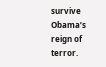survive Obama’s reign of terror.